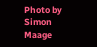Photo by Simon Maage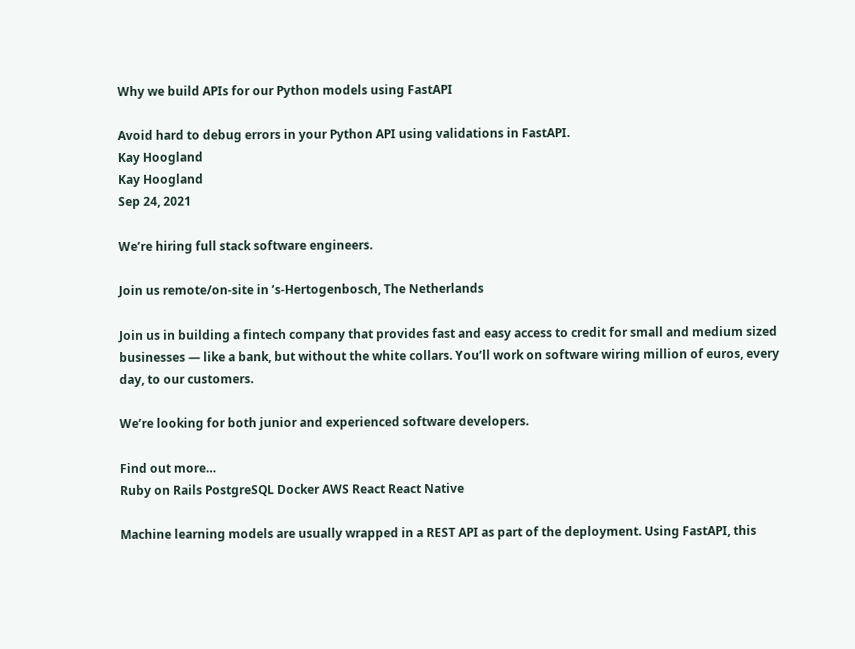Why we build APIs for our Python models using FastAPI

Avoid hard to debug errors in your Python API using validations in FastAPI.
Kay Hoogland
Kay Hoogland
Sep 24, 2021

We’re hiring full stack software engineers.

Join us remote/on-site in ’s-Hertogenbosch, The Netherlands

Join us in building a fintech company that provides fast and easy access to credit for small and medium sized businesses — like a bank, but without the white collars. You’ll work on software wiring million of euros, every day, to our customers.

We’re looking for both junior and experienced software developers.

Find out more…
Ruby on Rails PostgreSQL Docker AWS React React Native

Machine learning models are usually wrapped in a REST API as part of the deployment. Using FastAPI, this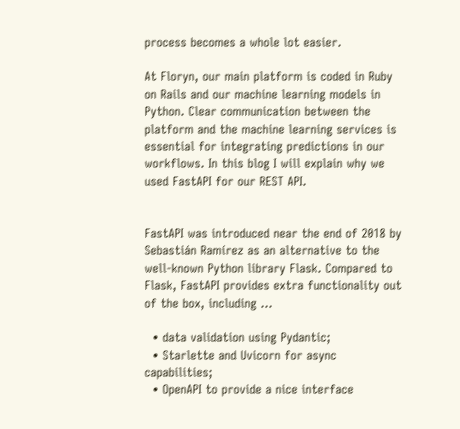process becomes a whole lot easier.

At Floryn, our main platform is coded in Ruby on Rails and our machine learning models in Python. Clear communication between the platform and the machine learning services is essential for integrating predictions in our workflows. In this blog I will explain why we used FastAPI for our REST API.


FastAPI was introduced near the end of 2018 by Sebastián Ramírez as an alternative to the well-known Python library Flask. Compared to Flask, FastAPI provides extra functionality out of the box, including …

  • data validation using Pydantic;
  • Starlette and Uvicorn for async capabilities;
  • OpenAPI to provide a nice interface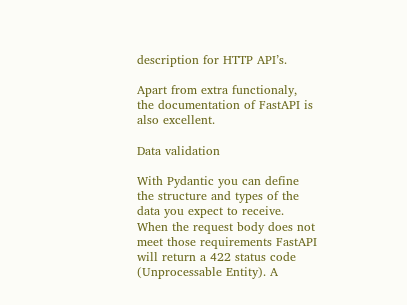description for HTTP API’s.

Apart from extra functionaly, the documentation of FastAPI is also excellent.

Data validation

With Pydantic you can define the structure and types of the data you expect to receive. When the request body does not meet those requirements FastAPI will return a 422 status code (Unprocessable Entity). A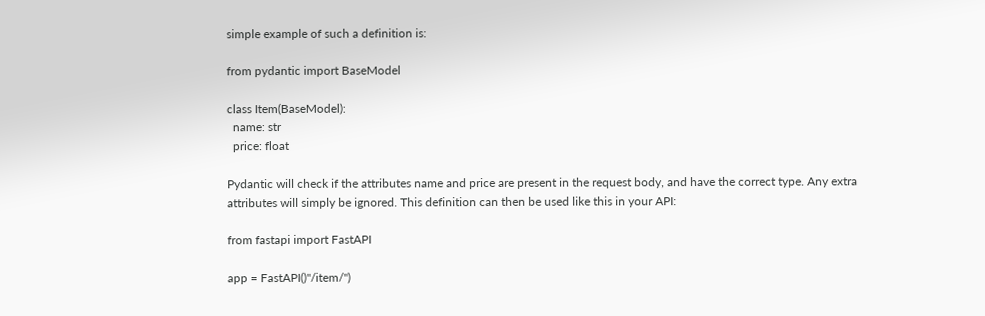simple example of such a definition is:

from pydantic import BaseModel

class Item(BaseModel):
  name: str
  price: float

Pydantic will check if the attributes name and price are present in the request body, and have the correct type. Any extra attributes will simply be ignored. This definition can then be used like this in your API:

from fastapi import FastAPI

app = FastAPI()"/item/")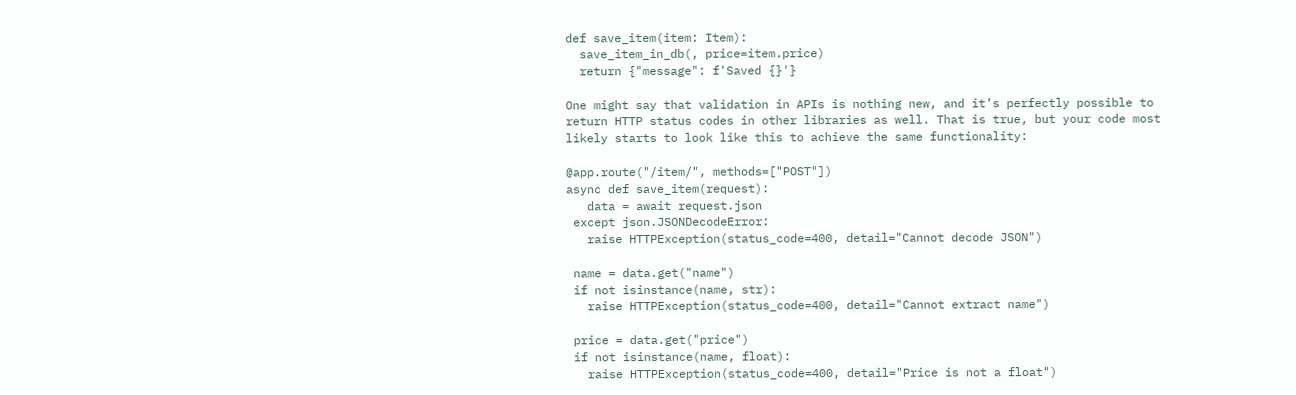def save_item(item: Item):
  save_item_in_db(, price=item.price)
  return {"message": f'Saved {}'}

One might say that validation in APIs is nothing new, and it’s perfectly possible to return HTTP status codes in other libraries as well. That is true, but your code most likely starts to look like this to achieve the same functionality:

@app.route("/item/", methods=["POST"])
async def save_item(request):
   data = await request.json
 except json.JSONDecodeError:
   raise HTTPException(status_code=400, detail="Cannot decode JSON")

 name = data.get("name")
 if not isinstance(name, str):
   raise HTTPException(status_code=400, detail="Cannot extract name")

 price = data.get("price")
 if not isinstance(name, float):
   raise HTTPException(status_code=400, detail="Price is not a float")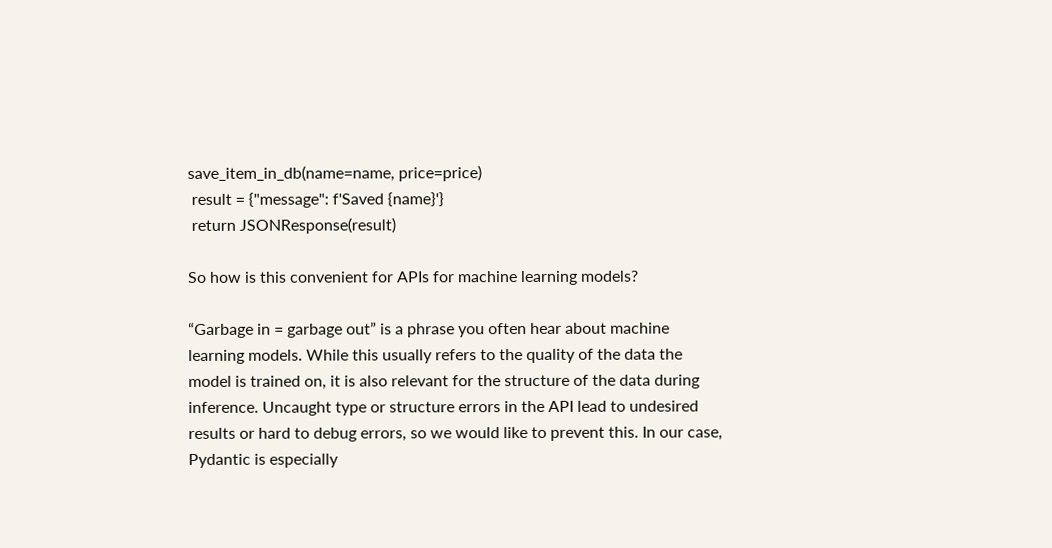save_item_in_db(name=name, price=price)
 result = {"message": f'Saved {name}'}
 return JSONResponse(result)

So how is this convenient for APIs for machine learning models?

“Garbage in = garbage out” is a phrase you often hear about machine learning models. While this usually refers to the quality of the data the model is trained on, it is also relevant for the structure of the data during inference. Uncaught type or structure errors in the API lead to undesired results or hard to debug errors, so we would like to prevent this. In our case, Pydantic is especially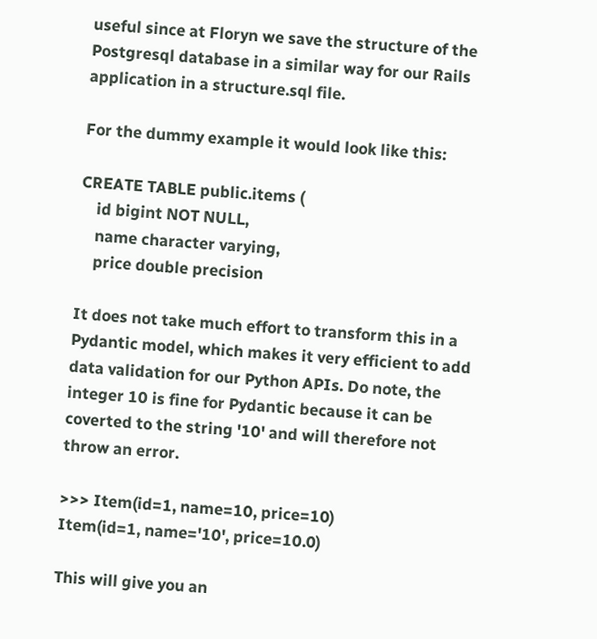useful since at Floryn we save the structure of the Postgresql database in a similar way for our Rails application in a structure.sql file.

For the dummy example it would look like this:

CREATE TABLE public.items (
    id bigint NOT NULL,
    name character varying,
    price double precision

It does not take much effort to transform this in a Pydantic model, which makes it very efficient to add data validation for our Python APIs. Do note, the integer 10 is fine for Pydantic because it can be coverted to the string '10' and will therefore not throw an error.

>>> Item(id=1, name=10, price=10)
Item(id=1, name='10', price=10.0)

This will give you an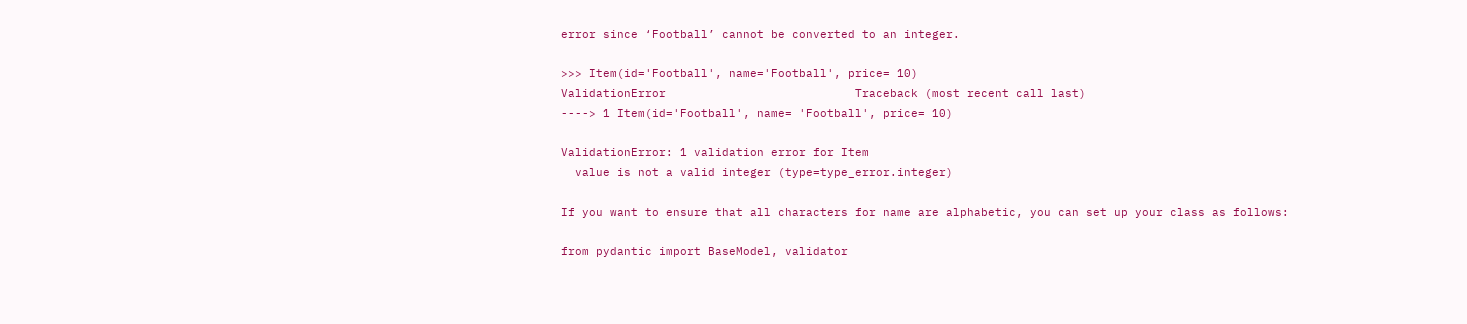error since ‘Football’ cannot be converted to an integer.

>>> Item(id='Football', name='Football', price= 10)
ValidationError                           Traceback (most recent call last)
----> 1 Item(id='Football', name= 'Football', price= 10)

ValidationError: 1 validation error for Item
  value is not a valid integer (type=type_error.integer)

If you want to ensure that all characters for name are alphabetic, you can set up your class as follows:

from pydantic import BaseModel, validator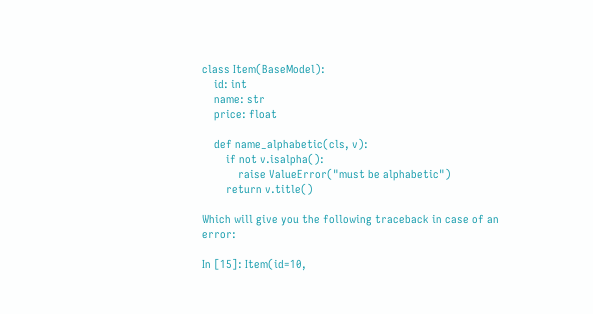class Item(BaseModel):
    id: int
    name: str
    price: float

    def name_alphabetic(cls, v):
        if not v.isalpha():
            raise ValueError("must be alphabetic")
        return v.title()

Which will give you the following traceback in case of an error:

In [15]: Item(id=10,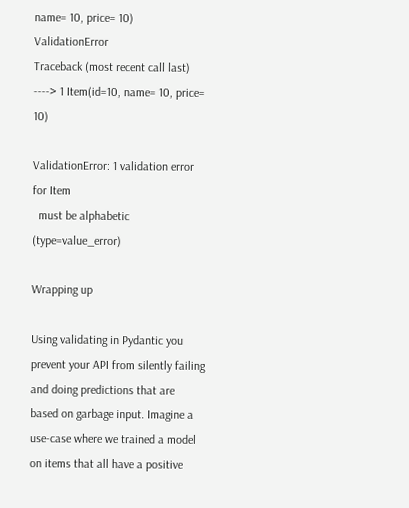name= 10, price= 10)
ValidationError                           Traceback (most recent call last)
----> 1 Item(id=10, name= 10, price= 10)

ValidationError: 1 validation error for Item
  must be alphabetic (type=value_error)

Wrapping up

Using validating in Pydantic you prevent your API from silently failing and doing predictions that are based on garbage input. Imagine a use-case where we trained a model on items that all have a positive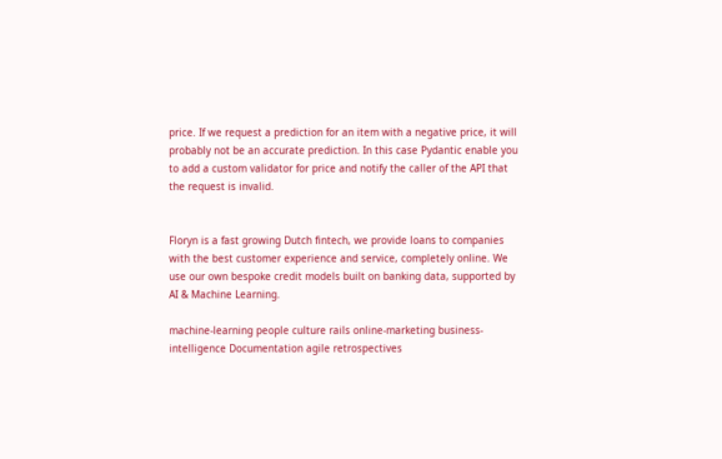price. If we request a prediction for an item with a negative price, it will probably not be an accurate prediction. In this case Pydantic enable you to add a custom validator for price and notify the caller of the API that the request is invalid.


Floryn is a fast growing Dutch fintech, we provide loans to companies with the best customer experience and service, completely online. We use our own bespoke credit models built on banking data, supported by AI & Machine Learning.

machine-learning people culture rails online-marketing business-intelligence Documentation agile retrospectives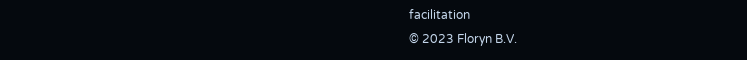facilitation
© 2023 Floryn B.V.